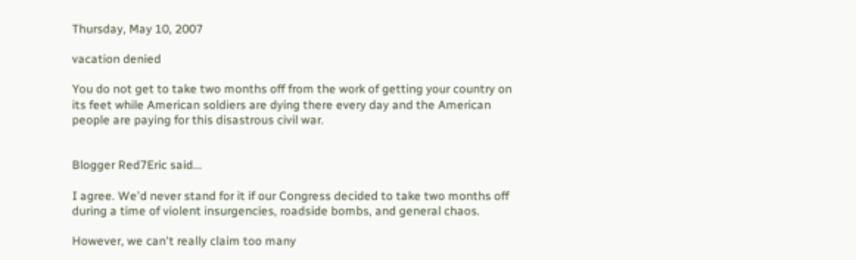Thursday, May 10, 2007

vacation denied

You do not get to take two months off from the work of getting your country on its feet while American soldiers are dying there every day and the American people are paying for this disastrous civil war.


Blogger Red7Eric said...

I agree. We'd never stand for it if our Congress decided to take two months off during a time of violent insurgencies, roadside bombs, and general chaos.

However, we can't really claim too many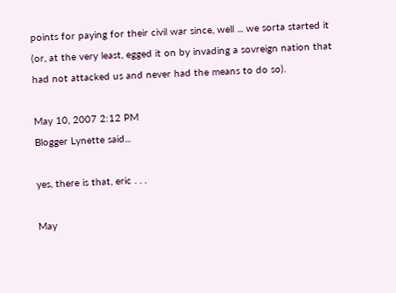points for paying for their civil war since, well ... we sorta started it (or, at the very least, egged it on by invading a sovreign nation that had not attacked us and never had the means to do so).

May 10, 2007 2:12 PM
Blogger Lynette said...

yes, there is that, eric . . .

May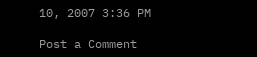10, 2007 3:36 PM

Post a Comment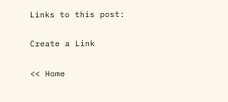Links to this post:

Create a Link

<< Home